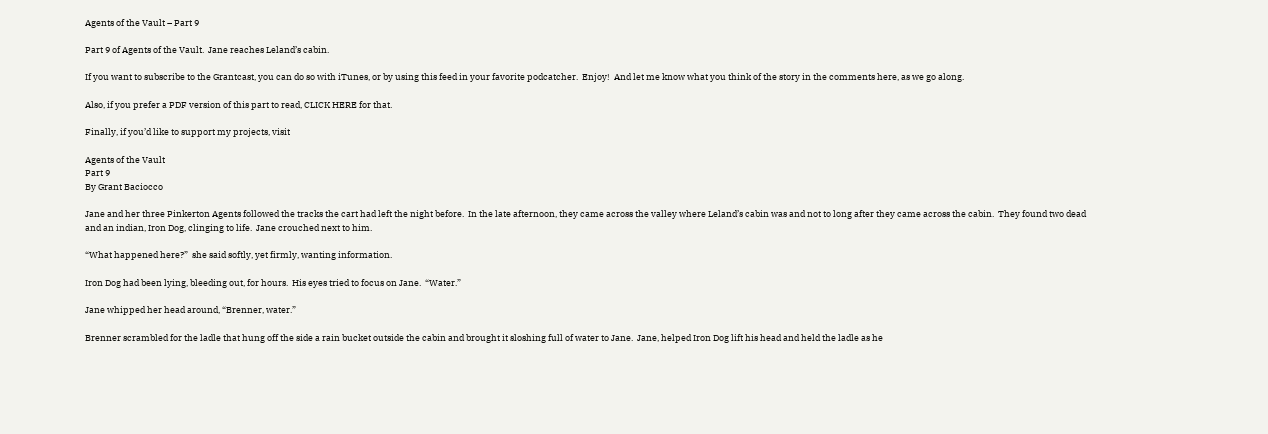Agents of the Vault – Part 9

Part 9 of Agents of the Vault.  Jane reaches Leland’s cabin.

If you want to subscribe to the Grantcast, you can do so with iTunes, or by using this feed in your favorite podcatcher.  Enjoy!  And let me know what you think of the story in the comments here, as we go along.

Also, if you prefer a PDF version of this part to read, CLICK HERE for that.

Finally, if you’d like to support my projects, visit

Agents of the Vault
Part 9
By Grant Baciocco

Jane and her three Pinkerton Agents followed the tracks the cart had left the night before.  In the late afternoon, they came across the valley where Leland’s cabin was and not to long after they came across the cabin.  They found two dead and an indian, Iron Dog, clinging to life.  Jane crouched next to him.

“What happened here?”  she said softly, yet firmly, wanting information.

Iron Dog had been lying, bleeding out, for hours.  His eyes tried to focus on Jane.  “Water.”

Jane whipped her head around, “Brenner, water.”

Brenner scrambled for the ladle that hung off the side a rain bucket outside the cabin and brought it sloshing full of water to Jane.  Jane, helped Iron Dog lift his head and held the ladle as he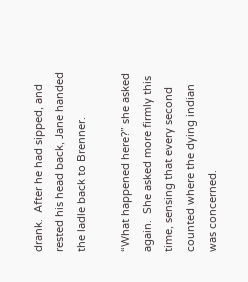drank.  After he had sipped, and rested his head back, Jane handed the ladle back to Brenner.

“What happened here?” she asked again.  She asked more firmly this time, sensing that every second counted where the dying indian was concerned.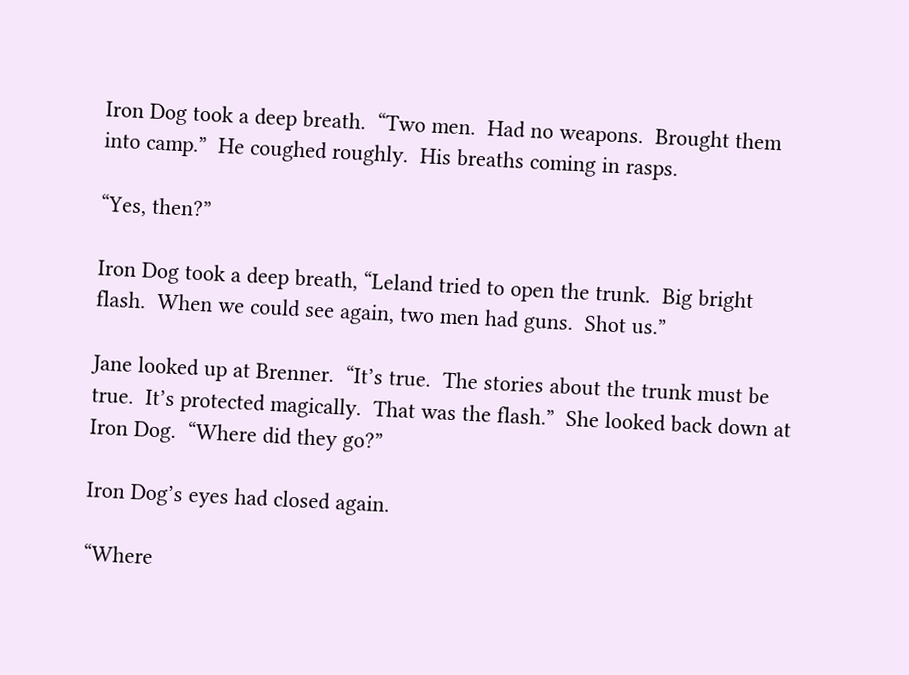Iron Dog took a deep breath.  “Two men.  Had no weapons.  Brought them into camp.”  He coughed roughly.  His breaths coming in rasps.

“Yes, then?”

Iron Dog took a deep breath, “Leland tried to open the trunk.  Big bright flash.  When we could see again, two men had guns.  Shot us.”

Jane looked up at Brenner.  “It’s true.  The stories about the trunk must be true.  It’s protected magically.  That was the flash.”  She looked back down at Iron Dog.  “Where did they go?”

Iron Dog’s eyes had closed again.

“Where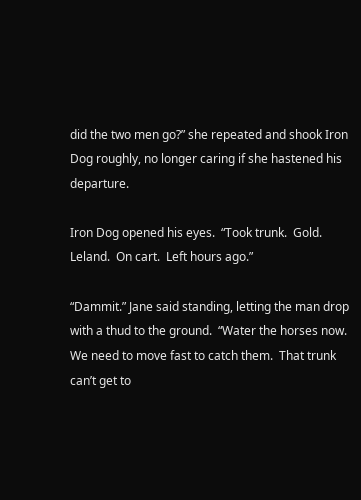did the two men go?” she repeated and shook Iron Dog roughly, no longer caring if she hastened his departure.

Iron Dog opened his eyes.  “Took trunk.  Gold.  Leland.  On cart.  Left hours ago.”

“Dammit.” Jane said standing, letting the man drop with a thud to the ground.  “Water the horses now.  We need to move fast to catch them.  That trunk can’t get to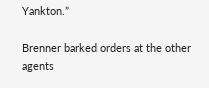Yankton.”

Brenner barked orders at the other agents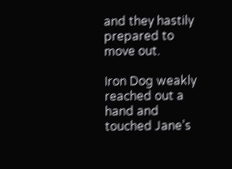and they hastily prepared to move out.

Iron Dog weakly reached out a hand and touched Jane’s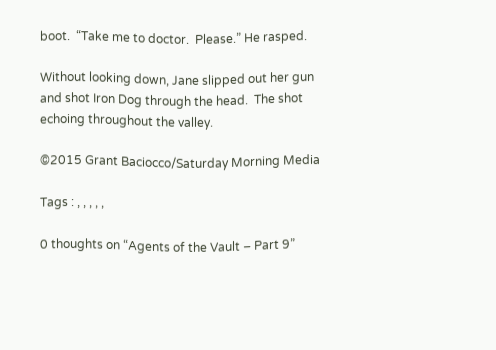boot.  “Take me to doctor.  Please.” He rasped.

Without looking down, Jane slipped out her gun and shot Iron Dog through the head.  The shot echoing throughout the valley.

©2015 Grant Baciocco/Saturday Morning Media

Tags : , , , , ,

0 thoughts on “Agents of the Vault – Part 9”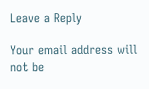Leave a Reply

Your email address will not be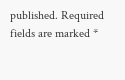published. Required fields are marked *